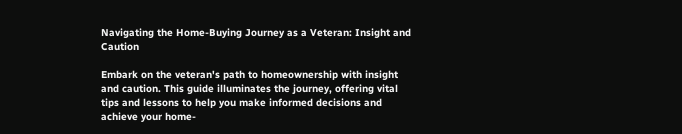Navigating the Home-Buying Journey as a Veteran: Insight and Caution

Embark on the veteran's path to homeownership with insight and caution. This guide illuminates the journey, offering vital tips and lessons to help you make informed decisions and achieve your home-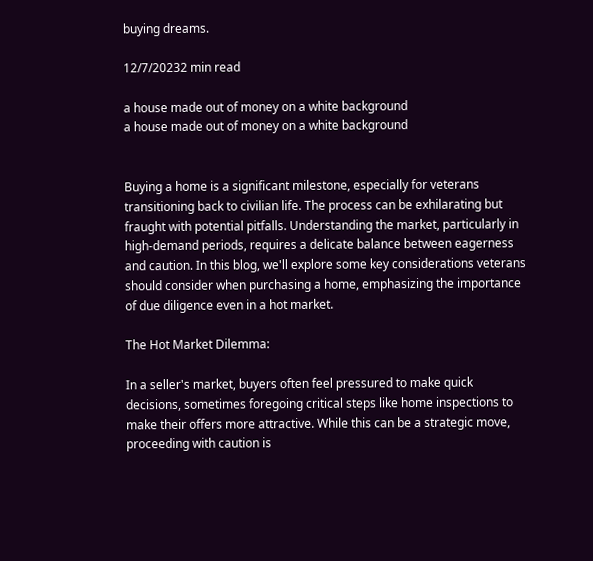buying dreams.

12/7/20232 min read

a house made out of money on a white background
a house made out of money on a white background


Buying a home is a significant milestone, especially for veterans transitioning back to civilian life. The process can be exhilarating but fraught with potential pitfalls. Understanding the market, particularly in high-demand periods, requires a delicate balance between eagerness and caution. In this blog, we'll explore some key considerations veterans should consider when purchasing a home, emphasizing the importance of due diligence even in a hot market.

The Hot Market Dilemma:

In a seller's market, buyers often feel pressured to make quick decisions, sometimes foregoing critical steps like home inspections to make their offers more attractive. While this can be a strategic move, proceeding with caution is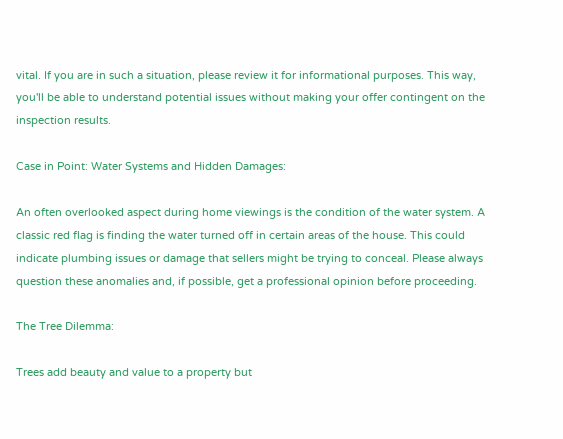vital. If you are in such a situation, please review it for informational purposes. This way, you'll be able to understand potential issues without making your offer contingent on the inspection results.

Case in Point: Water Systems and Hidden Damages:

An often overlooked aspect during home viewings is the condition of the water system. A classic red flag is finding the water turned off in certain areas of the house. This could indicate plumbing issues or damage that sellers might be trying to conceal. Please always question these anomalies and, if possible, get a professional opinion before proceeding.

The Tree Dilemma:

Trees add beauty and value to a property but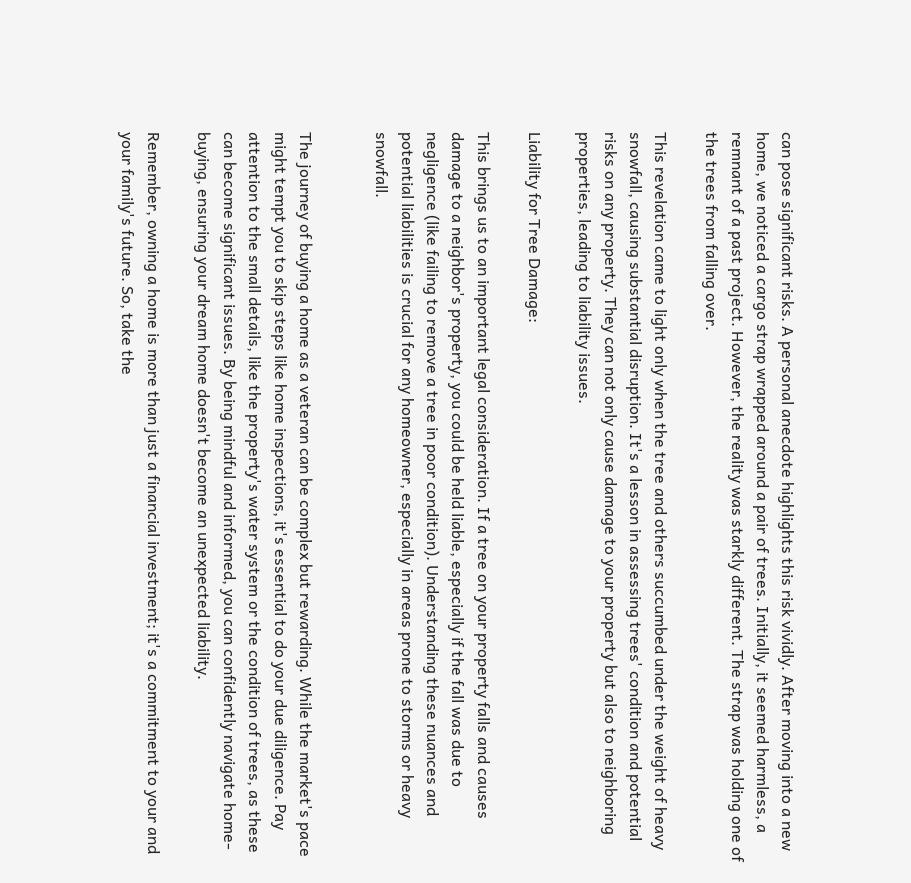can pose significant risks. A personal anecdote highlights this risk vividly. After moving into a new home, we noticed a cargo strap wrapped around a pair of trees. Initially, it seemed harmless, a remnant of a past project. However, the reality was starkly different. The strap was holding one of the trees from falling over.

This revelation came to light only when the tree and others succumbed under the weight of heavy snowfall, causing substantial disruption. It's a lesson in assessing trees' condition and potential risks on any property. They can not only cause damage to your property but also to neighboring properties, leading to liability issues.

Liability for Tree Damage:

This brings us to an important legal consideration. If a tree on your property falls and causes damage to a neighbor's property, you could be held liable, especially if the fall was due to negligence (like failing to remove a tree in poor condition). Understanding these nuances and potential liabilities is crucial for any homeowner, especially in areas prone to storms or heavy snowfall.


The journey of buying a home as a veteran can be complex but rewarding. While the market's pace might tempt you to skip steps like home inspections, it's essential to do your due diligence. Pay attention to the small details, like the property's water system or the condition of trees, as these can become significant issues. By being mindful and informed, you can confidently navigate home-buying, ensuring your dream home doesn't become an unexpected liability.

Remember, owning a home is more than just a financial investment; it's a commitment to your and your family's future. So, take the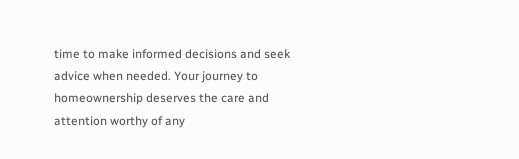time to make informed decisions and seek advice when needed. Your journey to homeownership deserves the care and attention worthy of any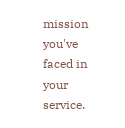mission you've faced in your service.